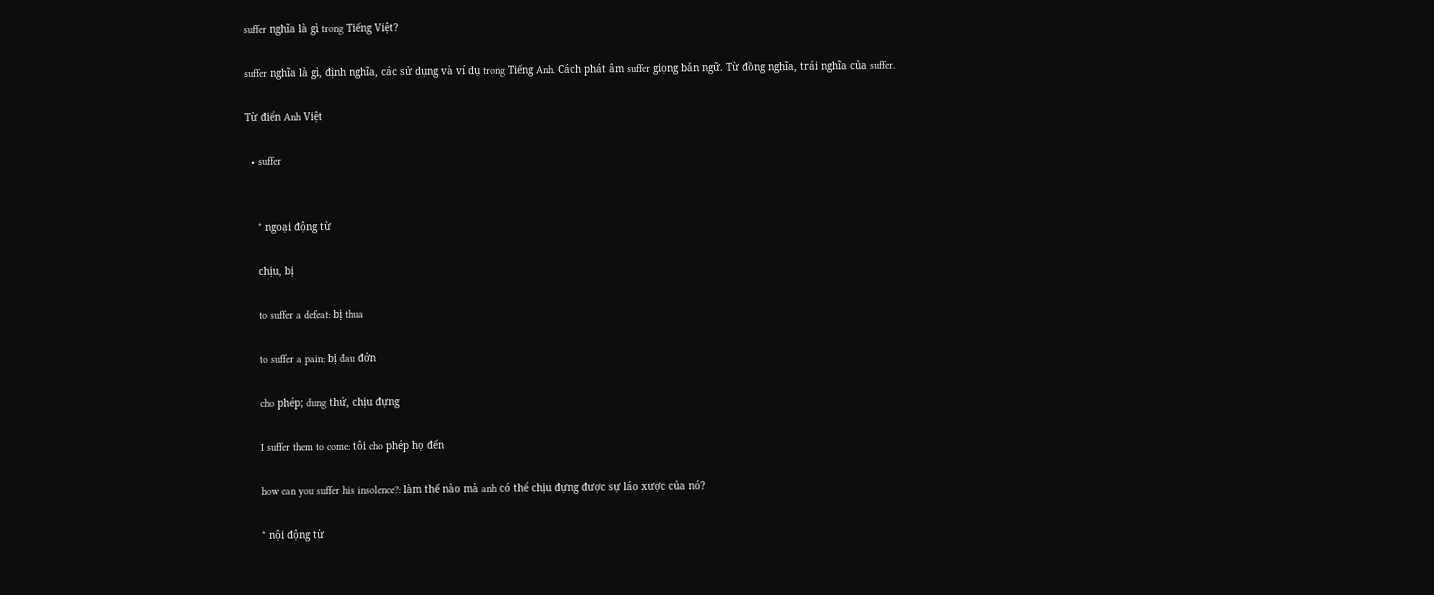suffer nghĩa là gì trong Tiếng Việt?

suffer nghĩa là gì, định nghĩa, các sử dụng và ví dụ trong Tiếng Anh. Cách phát âm suffer giọng bản ngữ. Từ đồng nghĩa, trái nghĩa của suffer.

Từ điển Anh Việt

  • suffer


    * ngoại động từ

    chịu, bị

    to suffer a defeat: bị thua

    to suffer a pain: bị đau đớn

    cho phép; dung thứ, chịu đựng

    I suffer them to come: tôi cho phép họ đến

    how can you suffer his insolence?: làm thế nào mà anh có thể chịu đựng được sự láo xược của nó?

    * nội động từ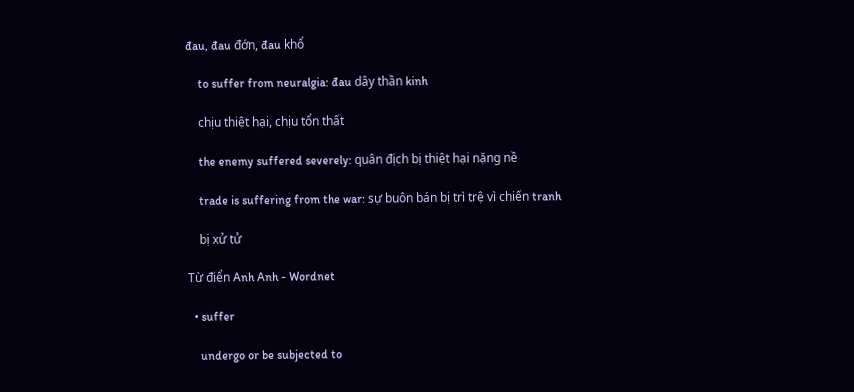đau, đau đớn, đau khổ

    to suffer from neuralgia: đau dây thần kinh

    chịu thiệt hại, chịu tổn thất

    the enemy suffered severely: quân địch bị thiệt hại nặng nề

    trade is suffering from the war: sự buôn bán bị trì trệ vì chiến tranh

    bị xử tử

Từ điển Anh Anh - Wordnet

  • suffer

    undergo or be subjected to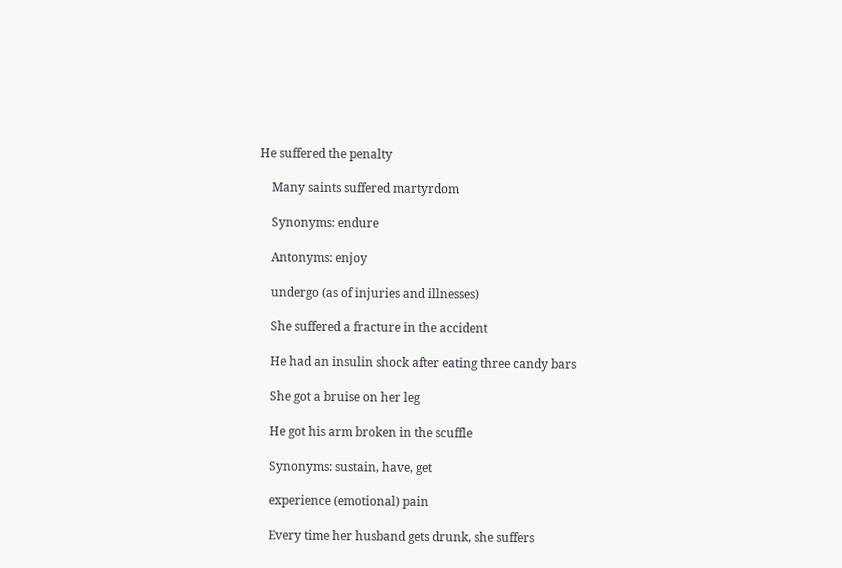He suffered the penalty

    Many saints suffered martyrdom

    Synonyms: endure

    Antonyms: enjoy

    undergo (as of injuries and illnesses)

    She suffered a fracture in the accident

    He had an insulin shock after eating three candy bars

    She got a bruise on her leg

    He got his arm broken in the scuffle

    Synonyms: sustain, have, get

    experience (emotional) pain

    Every time her husband gets drunk, she suffers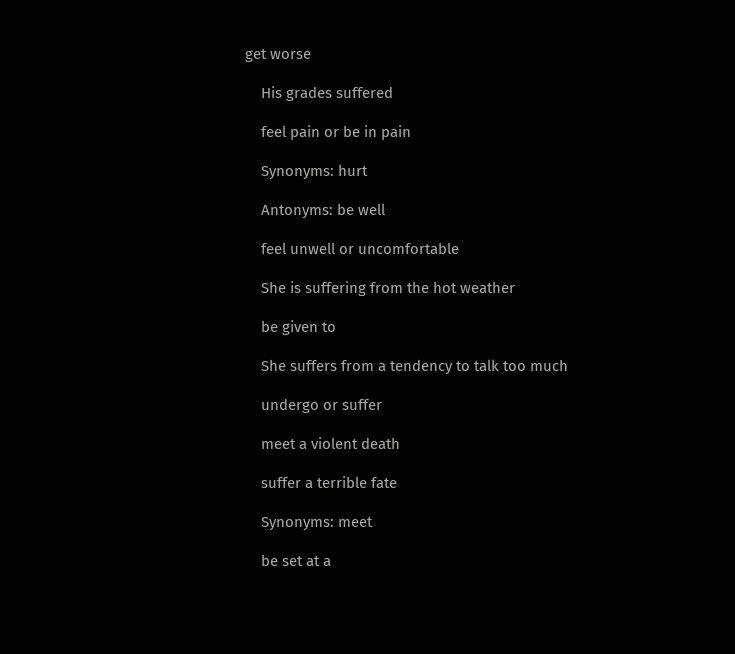get worse

    His grades suffered

    feel pain or be in pain

    Synonyms: hurt

    Antonyms: be well

    feel unwell or uncomfortable

    She is suffering from the hot weather

    be given to

    She suffers from a tendency to talk too much

    undergo or suffer

    meet a violent death

    suffer a terrible fate

    Synonyms: meet

    be set at a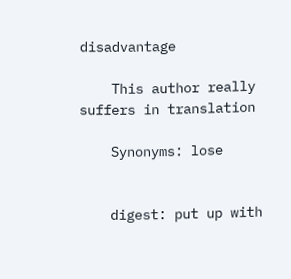disadvantage

    This author really suffers in translation

    Synonyms: lose


    digest: put up with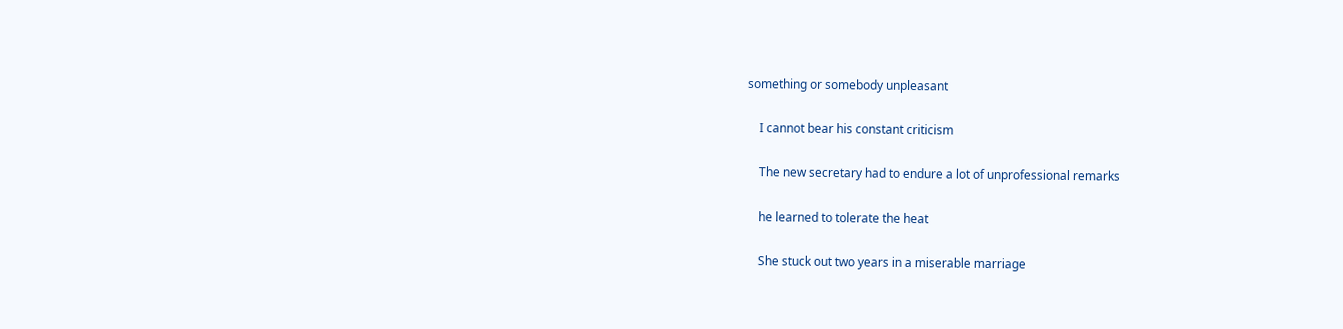something or somebody unpleasant

    I cannot bear his constant criticism

    The new secretary had to endure a lot of unprofessional remarks

    he learned to tolerate the heat

    She stuck out two years in a miserable marriage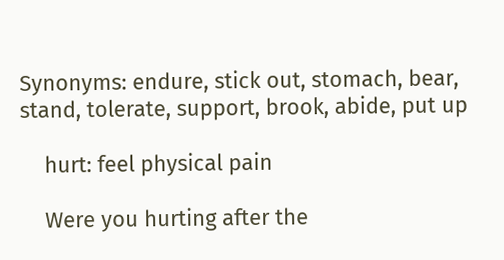Synonyms: endure, stick out, stomach, bear, stand, tolerate, support, brook, abide, put up

    hurt: feel physical pain

    Were you hurting after the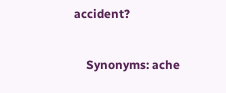accident?

    Synonyms: ache